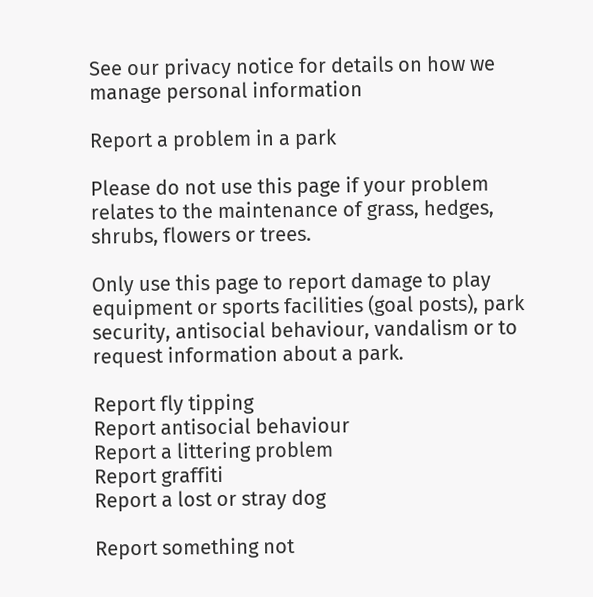See our privacy notice for details on how we manage personal information

Report a problem in a park

Please do not use this page if your problem relates to the maintenance of grass, hedges, shrubs, flowers or trees.

Only use this page to report damage to play equipment or sports facilities (goal posts), park security, antisocial behaviour, vandalism or to request information about a park.

Report fly tipping
Report antisocial behaviour
Report a littering problem
Report graffiti
Report a lost or stray dog

Report something not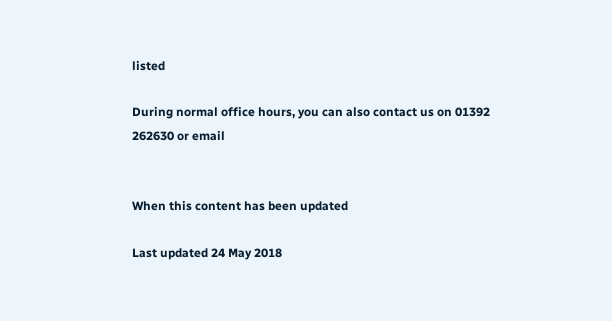listed

During normal office hours, you can also contact us on 01392 262630 or email


When this content has been updated

Last updated 24 May 2018